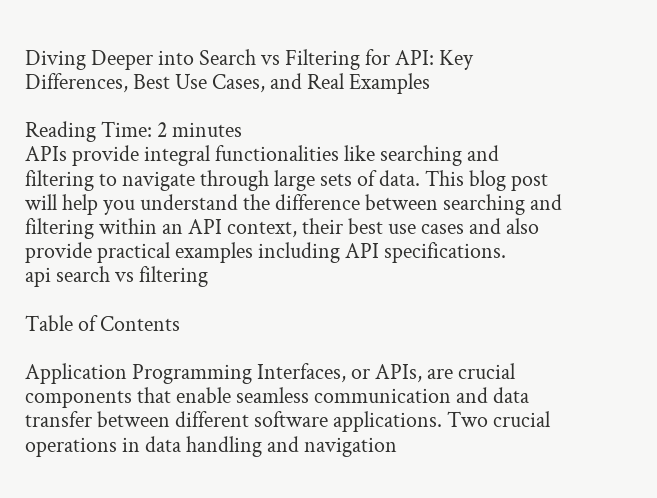Diving Deeper into Search vs Filtering for API: Key Differences, Best Use Cases, and Real Examples

Reading Time: 2 minutes
APIs provide integral functionalities like searching and filtering to navigate through large sets of data. This blog post will help you understand the difference between searching and filtering within an API context, their best use cases and also provide practical examples including API specifications.
api search vs filtering

Table of Contents

Application Programming Interfaces, or APIs, are crucial components that enable seamless communication and data transfer between different software applications. Two crucial operations in data handling and navigation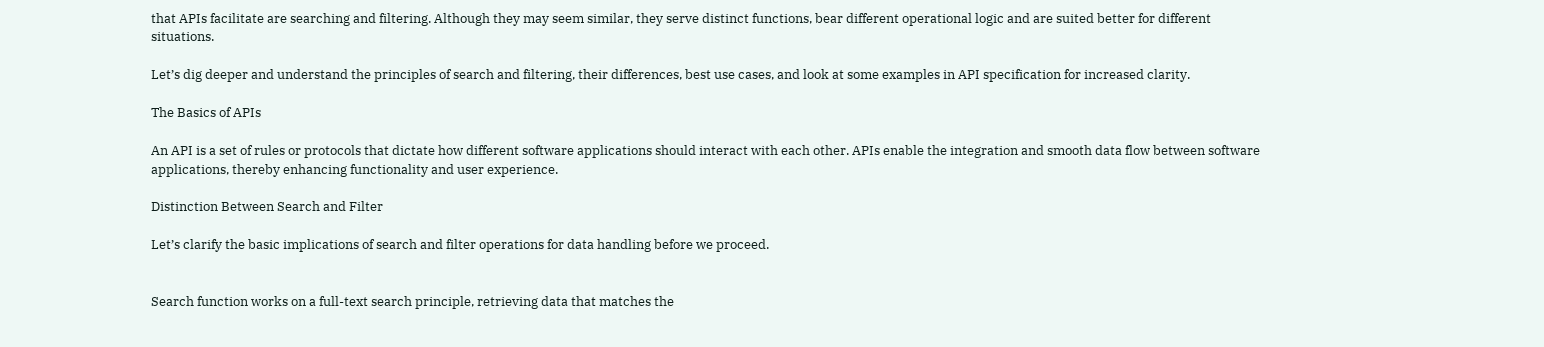that APIs facilitate are searching and filtering. Although they may seem similar, they serve distinct functions, bear different operational logic and are suited better for different situations.

Let’s dig deeper and understand the principles of search and filtering, their differences, best use cases, and look at some examples in API specification for increased clarity.

The Basics of APIs

An API is a set of rules or protocols that dictate how different software applications should interact with each other. APIs enable the integration and smooth data flow between software applications, thereby enhancing functionality and user experience.

Distinction Between Search and Filter

Let’s clarify the basic implications of search and filter operations for data handling before we proceed.


Search function works on a full-text search principle, retrieving data that matches the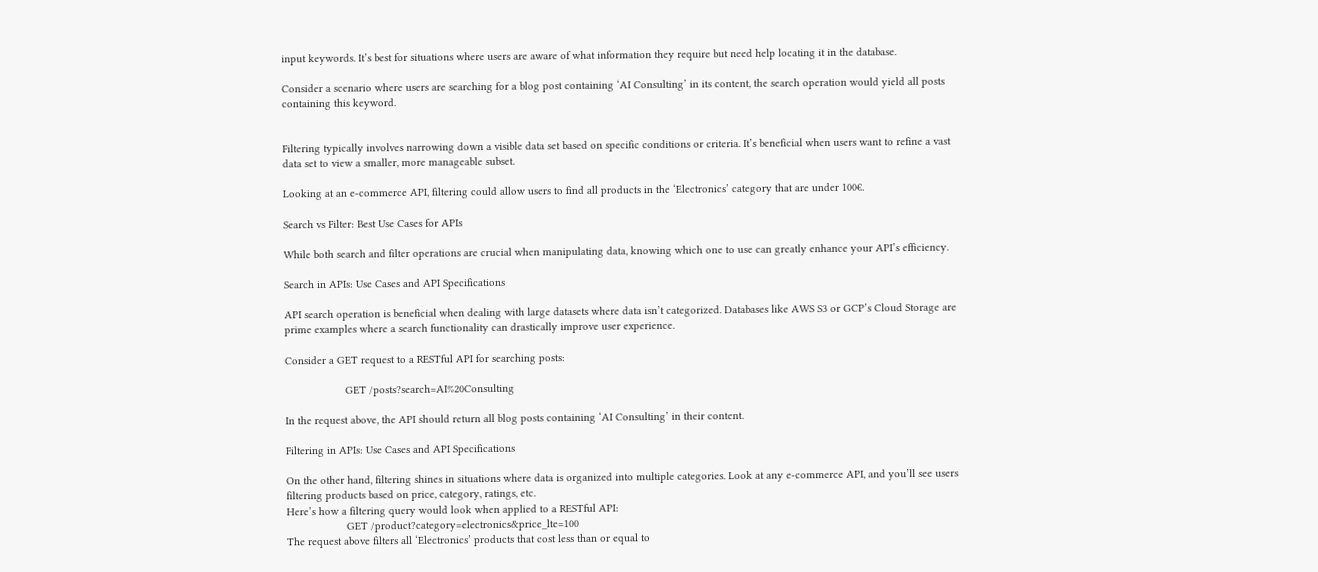input keywords. It’s best for situations where users are aware of what information they require but need help locating it in the database.

Consider a scenario where users are searching for a blog post containing ‘AI Consulting’ in its content, the search operation would yield all posts containing this keyword.


Filtering typically involves narrowing down a visible data set based on specific conditions or criteria. It’s beneficial when users want to refine a vast data set to view a smaller, more manageable subset.

Looking at an e-commerce API, filtering could allow users to find all products in the ‘Electronics’ category that are under 100€.

Search vs Filter: Best Use Cases for APIs

While both search and filter operations are crucial when manipulating data, knowing which one to use can greatly enhance your API’s efficiency.

Search in APIs: Use Cases and API Specifications

API search operation is beneficial when dealing with large datasets where data isn’t categorized. Databases like AWS S3 or GCP’s Cloud Storage are prime examples where a search functionality can drastically improve user experience.

Consider a GET request to a RESTful API for searching posts:

                    GET /posts?search=AI%20Consulting

In the request above, the API should return all blog posts containing ‘AI Consulting’ in their content.

Filtering in APIs: Use Cases and API Specifications

On the other hand, filtering shines in situations where data is organized into multiple categories. Look at any e-commerce API, and you’ll see users filtering products based on price, category, ratings, etc.
Here’s how a filtering query would look when applied to a RESTful API:
                    GET /product?category=electronics&price_lte=100
The request above filters all ‘Electronics’ products that cost less than or equal to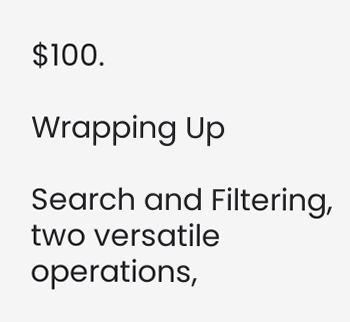$100.

Wrapping Up

Search and Filtering, two versatile operations,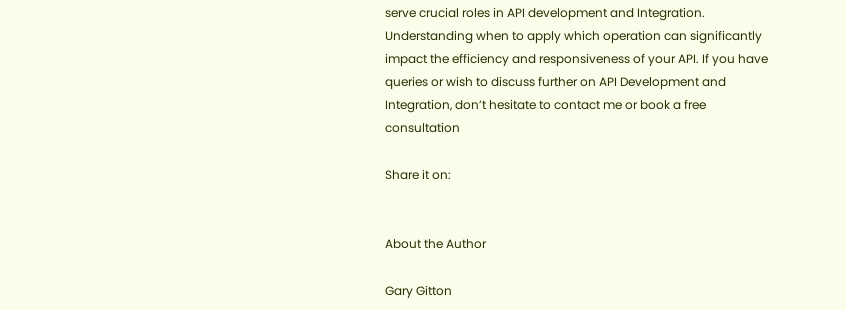serve crucial roles in API development and Integration. Understanding when to apply which operation can significantly impact the efficiency and responsiveness of your API. If you have queries or wish to discuss further on API Development and Integration, don’t hesitate to contact me or book a free consultation

Share it on:


About the Author

Gary Gitton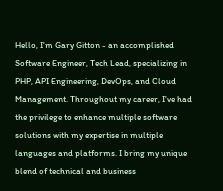Hello, I'm Gary Gitton - an accomplished Software Engineer, Tech Lead, specializing in PHP, API Engineering, DevOps, and Cloud Management. Throughout my career, I've had the privilege to enhance multiple software solutions with my expertise in multiple languages and platforms. I bring my unique blend of technical and business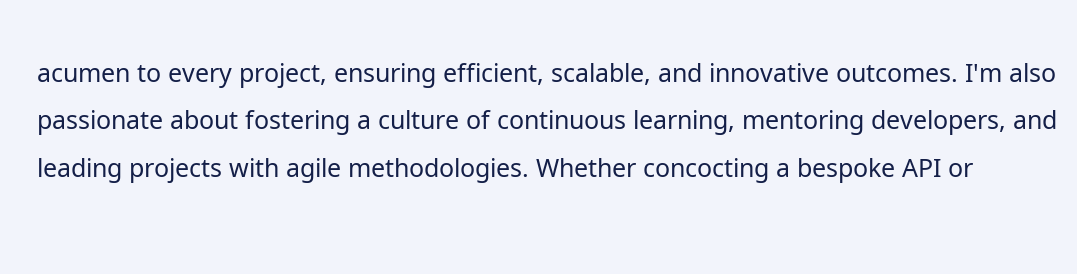acumen to every project, ensuring efficient, scalable, and innovative outcomes. I'm also passionate about fostering a culture of continuous learning, mentoring developers, and leading projects with agile methodologies. Whether concocting a bespoke API or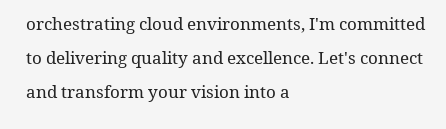orchestrating cloud environments, I'm committed to delivering quality and excellence. Let's connect and transform your vision into a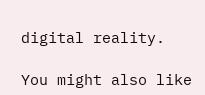digital reality.

You might also like